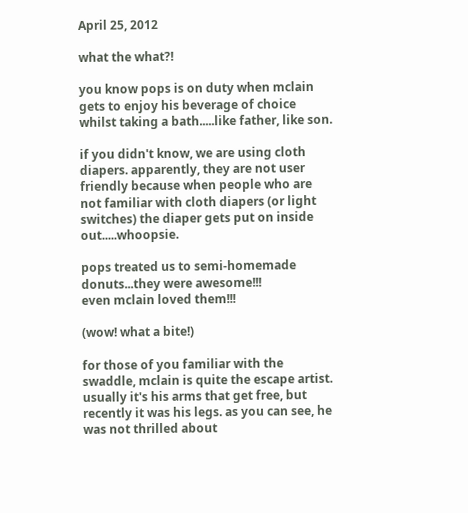April 25, 2012

what the what?!

you know pops is on duty when mclain gets to enjoy his beverage of choice whilst taking a bath.....like father, like son.

if you didn't know, we are using cloth diapers. apparently, they are not user friendly because when people who are not familiar with cloth diapers (or light switches) the diaper gets put on inside out.....whoopsie.

pops treated us to semi-homemade donuts...they were awesome!!!
even mclain loved them!!!

(wow! what a bite!)

for those of you familiar with the swaddle, mclain is quite the escape artist.  usually it's his arms that get free, but recently it was his legs. as you can see, he was not thrilled about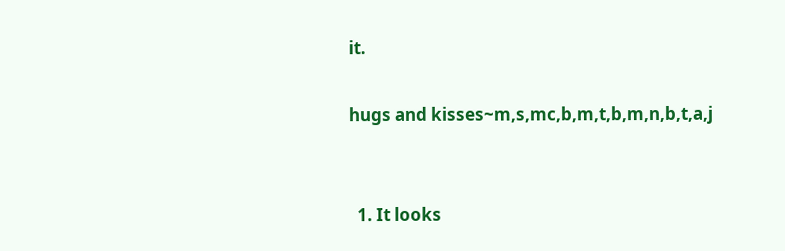it.

hugs and kisses~m,s,mc,b,m,t,b,m,n,b,t,a,j


  1. It looks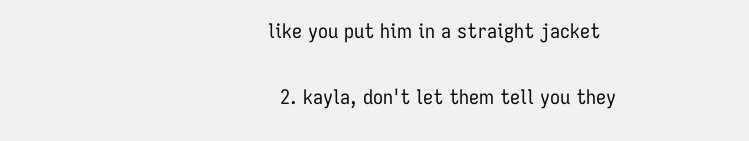like you put him in a straight jacket

  2. kayla, don't let them tell you they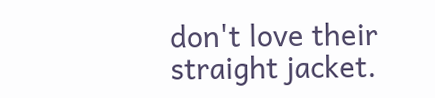don't love their straight jacket.